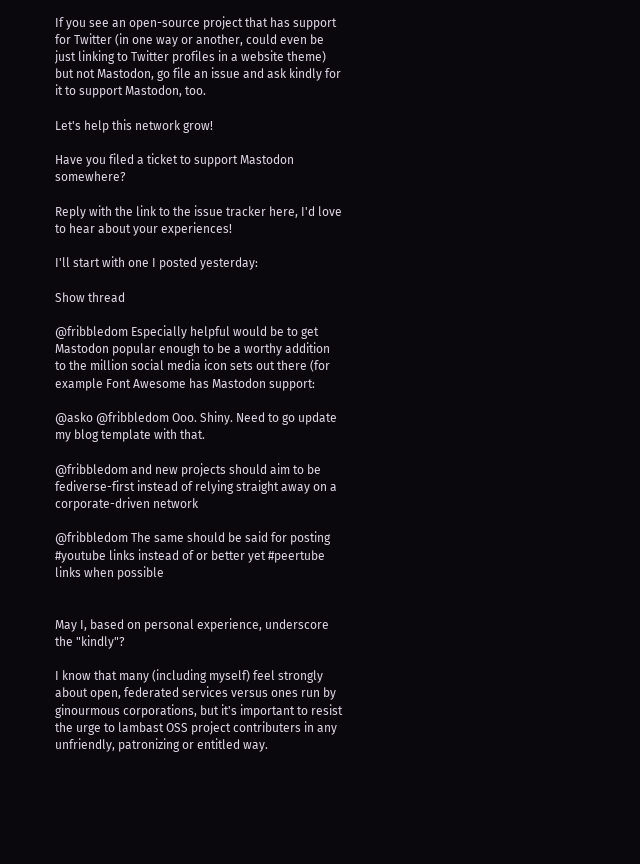If you see an open-source project that has support for Twitter (in one way or another, could even be just linking to Twitter profiles in a website theme) but not Mastodon, go file an issue and ask kindly for it to support Mastodon, too.

Let's help this network grow!

Have you filed a ticket to support Mastodon somewhere?

Reply with the link to the issue tracker here, I'd love to hear about your experiences!

I'll start with one I posted yesterday:

Show thread

@fribbledom Especially helpful would be to get Mastodon popular enough to be a worthy addition to the million social media icon sets out there (for example Font Awesome has Mastodon support:

@asko @fribbledom Ooo. Shiny. Need to go update my blog template with that.

@fribbledom and new projects should aim to be fediverse-first instead of relying straight away on a corporate-driven network

@fribbledom The same should be said for posting #youtube links instead of or better yet #peertube links when possible


May I, based on personal experience, underscore the "kindly"?

I know that many (including myself) feel strongly about open, federated services versus ones run by ginourmous corporations, but it's important to resist the urge to lambast OSS project contributers in any unfriendly, patronizing or entitled way.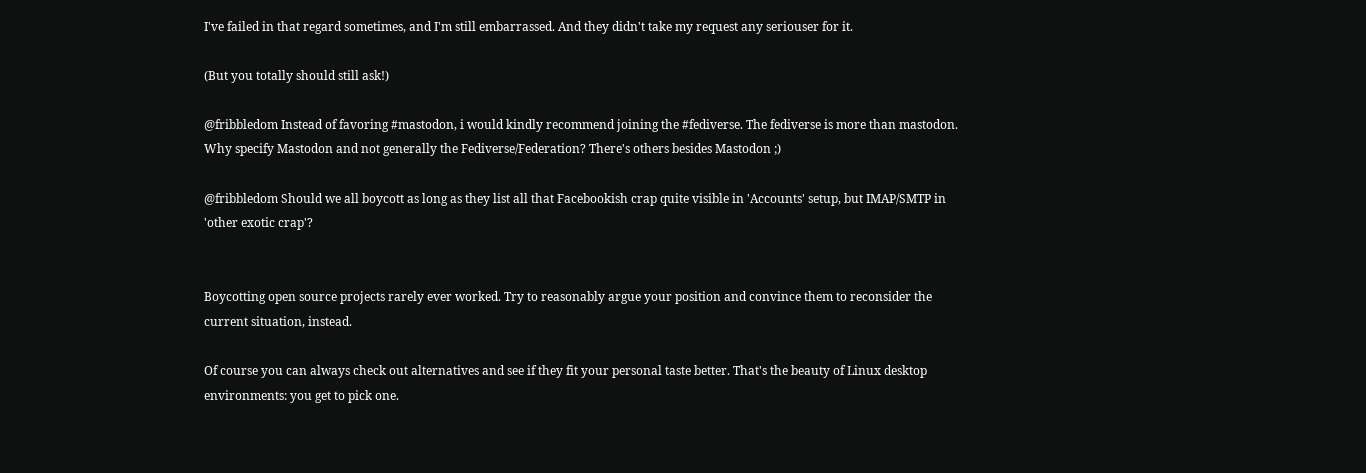I've failed in that regard sometimes, and I'm still embarrassed. And they didn't take my request any seriouser for it.

(But you totally should still ask!)

@fribbledom Instead of favoring #mastodon, i would kindly recommend joining the #fediverse. The fediverse is more than mastodon.
Why specify Mastodon and not generally the Fediverse/Federation? There's others besides Mastodon ;)

@fribbledom Should we all boycott as long as they list all that Facebookish crap quite visible in 'Accounts' setup, but IMAP/SMTP in 'other exotic crap'?


Boycotting open source projects rarely ever worked. Try to reasonably argue your position and convince them to reconsider the current situation, instead.

Of course you can always check out alternatives and see if they fit your personal taste better. That's the beauty of Linux desktop environments: you get to pick one.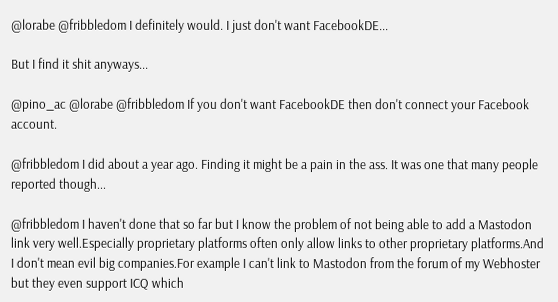@lorabe @fribbledom I definitely would. I just don't want FacebookDE...

But I find it shit anyways...

@pino_ac @lorabe @fribbledom If you don't want FacebookDE then don't connect your Facebook account.

@fribbledom I did about a year ago. Finding it might be a pain in the ass. It was one that many people reported though...

@fribbledom I haven't done that so far but I know the problem of not being able to add a Mastodon link very well.Especially proprietary platforms often only allow links to other proprietary platforms.And I don't mean evil big companies.For example I can't link to Mastodon from the forum of my Webhoster but they even support ICQ which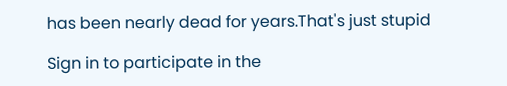has been nearly dead for years.That's just stupid

Sign in to participate in the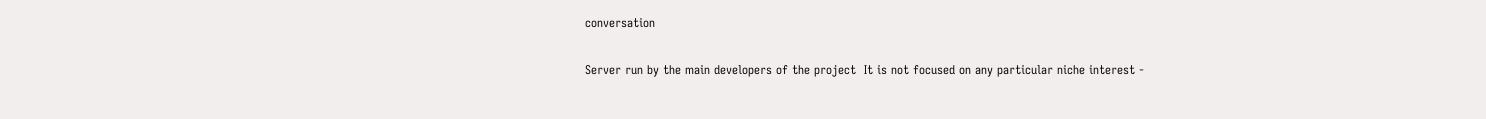conversation

Server run by the main developers of the project  It is not focused on any particular niche interest -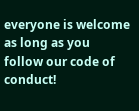everyone is welcome as long as you follow our code of conduct!